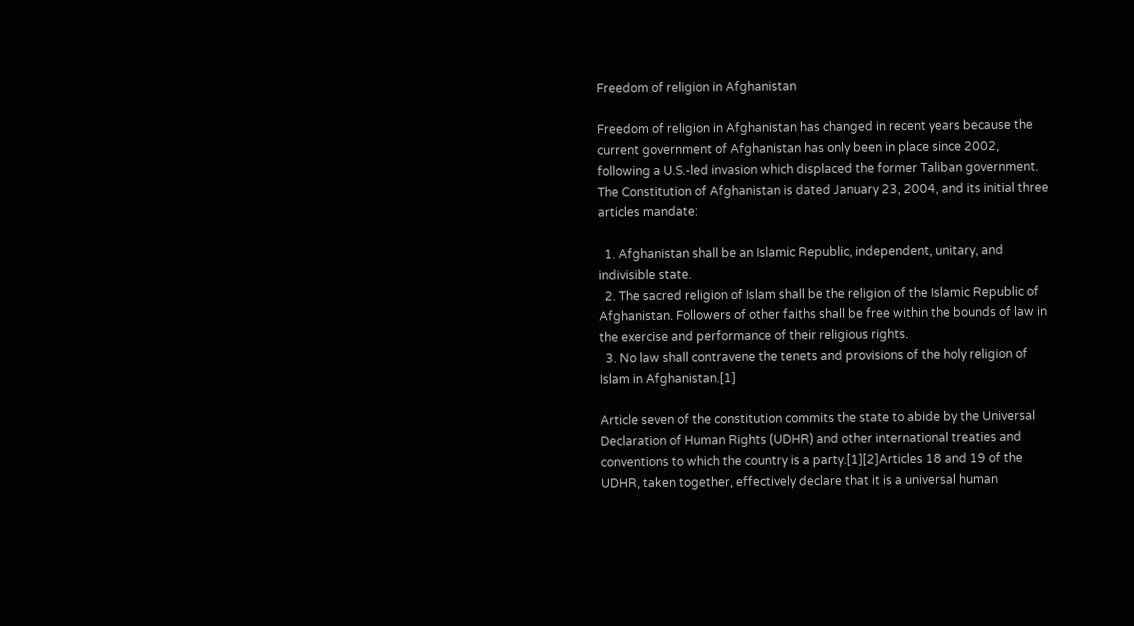Freedom of religion in Afghanistan

Freedom of religion in Afghanistan has changed in recent years because the current government of Afghanistan has only been in place since 2002, following a U.S.-led invasion which displaced the former Taliban government. The Constitution of Afghanistan is dated January 23, 2004, and its initial three articles mandate:

  1. Afghanistan shall be an Islamic Republic, independent, unitary, and indivisible state.
  2. The sacred religion of Islam shall be the religion of the Islamic Republic of Afghanistan. Followers of other faiths shall be free within the bounds of law in the exercise and performance of their religious rights.
  3. No law shall contravene the tenets and provisions of the holy religion of Islam in Afghanistan.[1]

Article seven of the constitution commits the state to abide by the Universal Declaration of Human Rights (UDHR) and other international treaties and conventions to which the country is a party.[1][2]Articles 18 and 19 of the UDHR, taken together, effectively declare that it is a universal human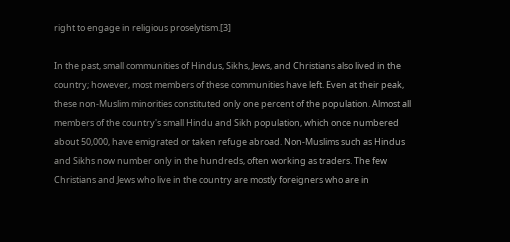right to engage in religious proselytism.[3]

In the past, small communities of Hindus, Sikhs, Jews, and Christians also lived in the country; however, most members of these communities have left. Even at their peak, these non-Muslim minorities constituted only one percent of the population. Almost all members of the country's small Hindu and Sikh population, which once numbered about 50,000, have emigrated or taken refuge abroad. Non-Muslims such as Hindus and Sikhs now number only in the hundreds, often working as traders. The few Christians and Jews who live in the country are mostly foreigners who are in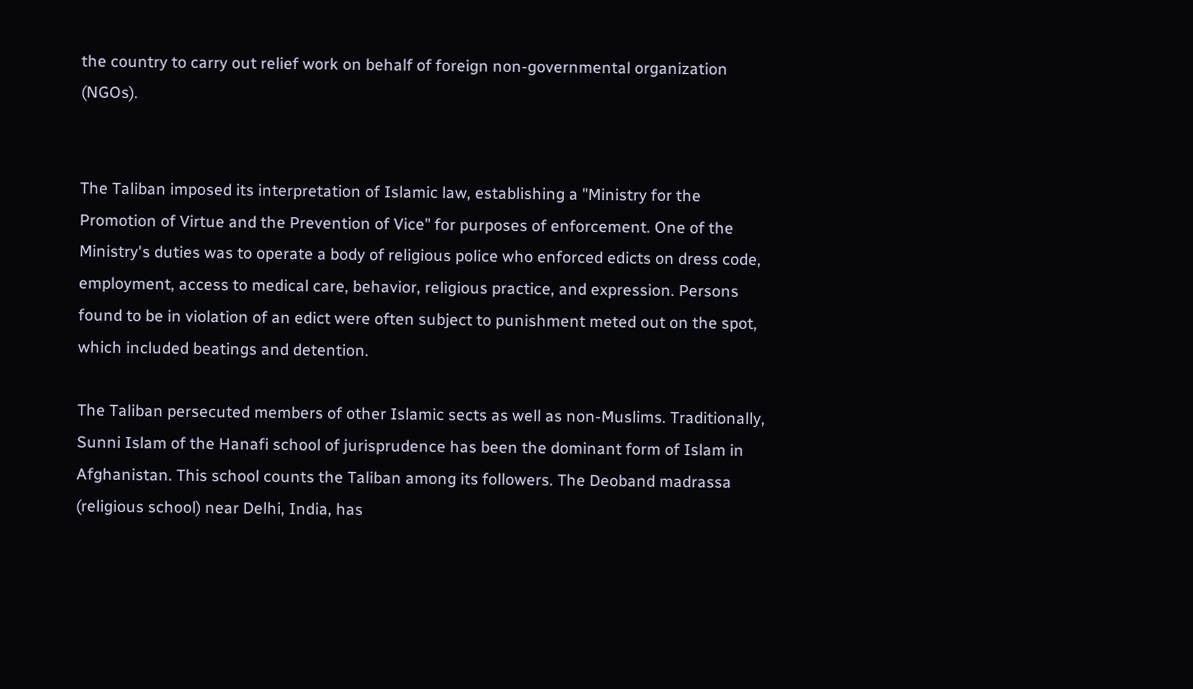the country to carry out relief work on behalf of foreign non-governmental organization (NGOs).


The Taliban imposed its interpretation of Islamic law, establishing a "Ministry for the Promotion of Virtue and the Prevention of Vice" for purposes of enforcement. One of the Ministry's duties was to operate a body of religious police who enforced edicts on dress code, employment, access to medical care, behavior, religious practice, and expression. Persons found to be in violation of an edict were often subject to punishment meted out on the spot, which included beatings and detention.

The Taliban persecuted members of other Islamic sects as well as non-Muslims. Traditionally, Sunni Islam of the Hanafi school of jurisprudence has been the dominant form of Islam in Afghanistan. This school counts the Taliban among its followers. The Deoband madrassa (religious school) near Delhi, India, has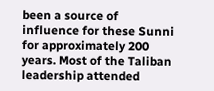been a source of influence for these Sunni for approximately 200 years. Most of the Taliban leadership attended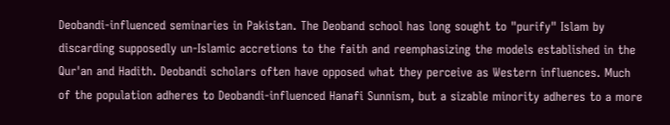Deobandi-influenced seminaries in Pakistan. The Deoband school has long sought to "purify" Islam by discarding supposedly un-Islamic accretions to the faith and reemphasizing the models established in the Qur'an and Hadith. Deobandi scholars often have opposed what they perceive as Western influences. Much of the population adheres to Deobandi-influenced Hanafi Sunnism, but a sizable minority adheres to a more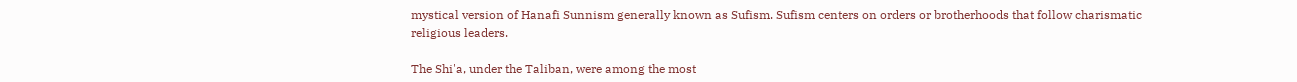mystical version of Hanafi Sunnism generally known as Sufism. Sufism centers on orders or brotherhoods that follow charismatic religious leaders.

The Shi'a, under the Taliban, were among the most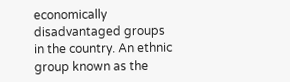economically disadvantaged groups in the country. An ethnic group known as the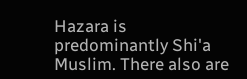Hazara is predominantly Shi'a Muslim. There also are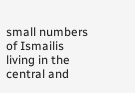small numbers of Ismailis living in the central and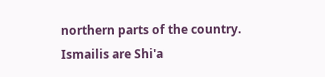northern parts of the country. Ismailis are Shi'a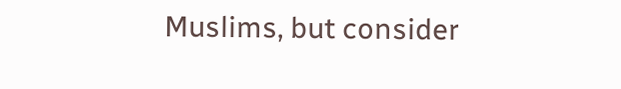Muslims, but consider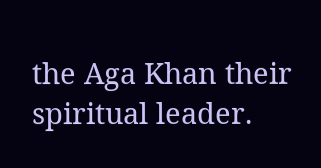the Aga Khan their spiritual leader.